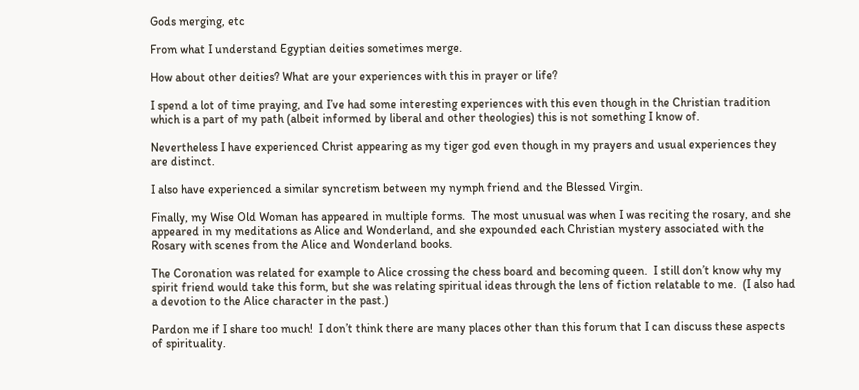Gods merging, etc

From what I understand Egyptian deities sometimes merge.

How about other deities? What are your experiences with this in prayer or life?

I spend a lot of time praying, and I’ve had some interesting experiences with this even though in the Christian tradition which is a part of my path (albeit informed by liberal and other theologies) this is not something I know of.

Nevertheless I have experienced Christ appearing as my tiger god even though in my prayers and usual experiences they are distinct.

I also have experienced a similar syncretism between my nymph friend and the Blessed Virgin.

Finally, my Wise Old Woman has appeared in multiple forms.  The most unusual was when I was reciting the rosary, and she appeared in my meditations as Alice and Wonderland, and she expounded each Christian mystery associated with the Rosary with scenes from the Alice and Wonderland books.

The Coronation was related for example to Alice crossing the chess board and becoming queen.  I still don’t know why my spirit friend would take this form, but she was relating spiritual ideas through the lens of fiction relatable to me.  (I also had a devotion to the Alice character in the past.)

Pardon me if I share too much!  I don’t think there are many places other than this forum that I can discuss these aspects of spirituality.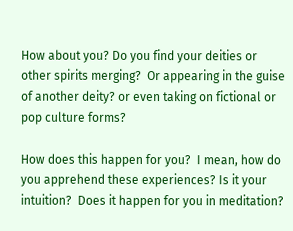How about you? Do you find your deities or other spirits merging?  Or appearing in the guise of another deity? or even taking on fictional or pop culture forms?

How does this happen for you?  I mean, how do you apprehend these experiences? Is it your intuition?  Does it happen for you in meditation?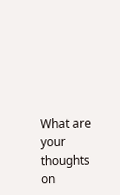What are your thoughts on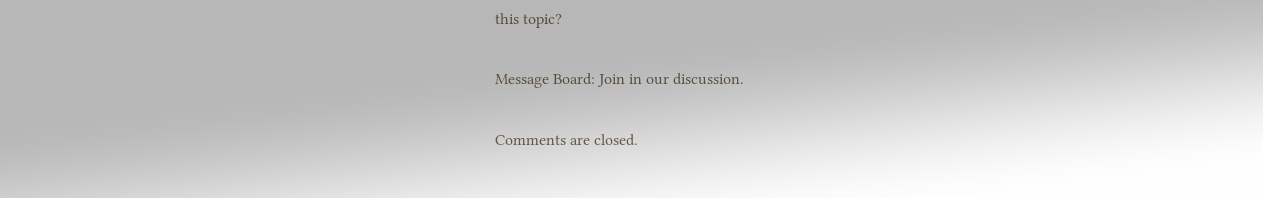this topic?

Message Board: Join in our discussion.

Comments are closed.